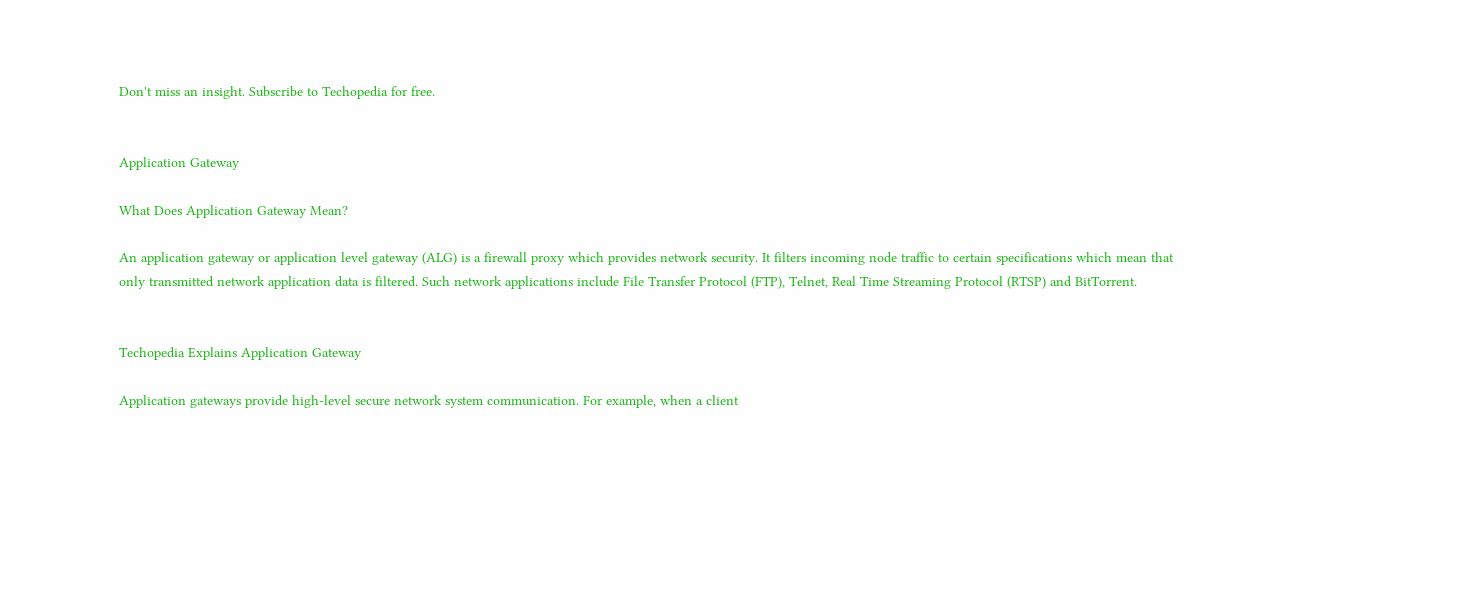Don't miss an insight. Subscribe to Techopedia for free.


Application Gateway

What Does Application Gateway Mean?

An application gateway or application level gateway (ALG) is a firewall proxy which provides network security. It filters incoming node traffic to certain specifications which mean that only transmitted network application data is filtered. Such network applications include File Transfer Protocol (FTP), Telnet, Real Time Streaming Protocol (RTSP) and BitTorrent.


Techopedia Explains Application Gateway

Application gateways provide high-level secure network system communication. For example, when a client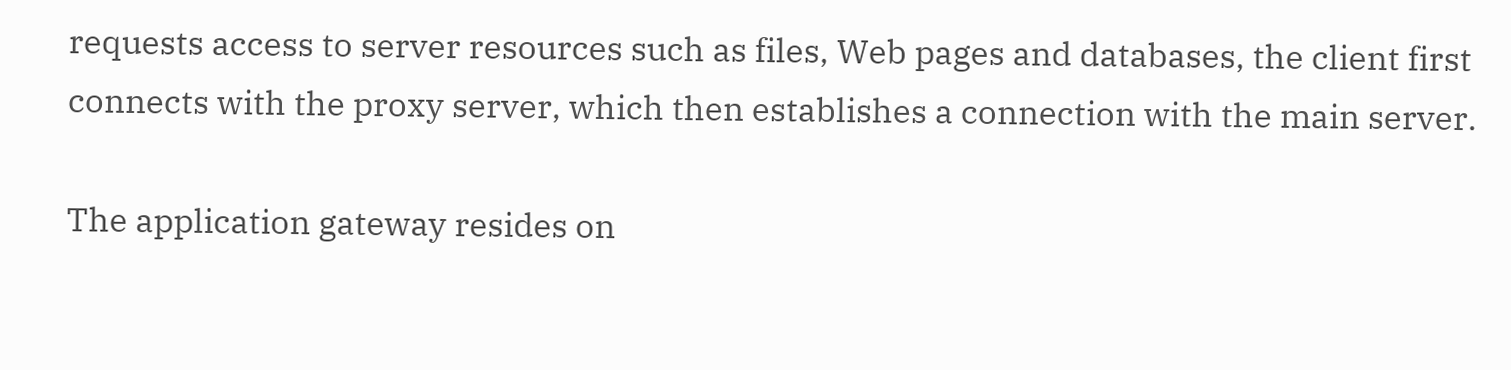requests access to server resources such as files, Web pages and databases, the client first connects with the proxy server, which then establishes a connection with the main server.

The application gateway resides on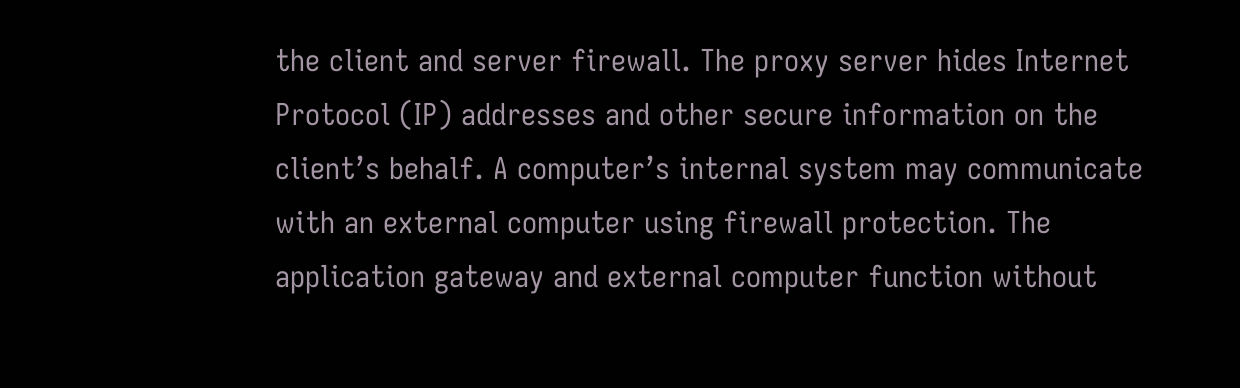the client and server firewall. The proxy server hides Internet Protocol (IP) addresses and other secure information on the client’s behalf. A computer’s internal system may communicate with an external computer using firewall protection. The application gateway and external computer function without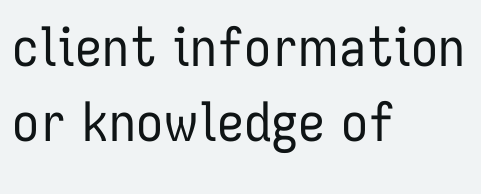client information or knowledge of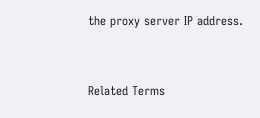the proxy server IP address.


Related Terms